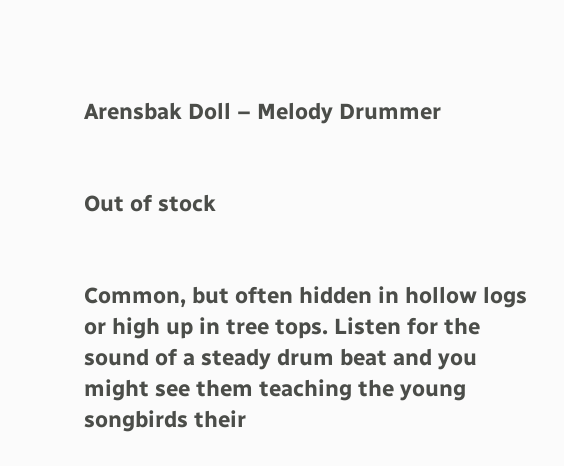Arensbak Doll – Melody Drummer


Out of stock


Common, but often hidden in hollow logs or high up in tree tops. Listen for the sound of a steady drum beat and you might see them teaching the young songbirds their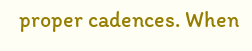proper cadences. When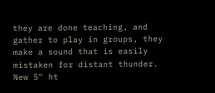they are done teaching, and gather to play in groups, they make a sound that is easily mistaken for distant thunder. New 5" ht